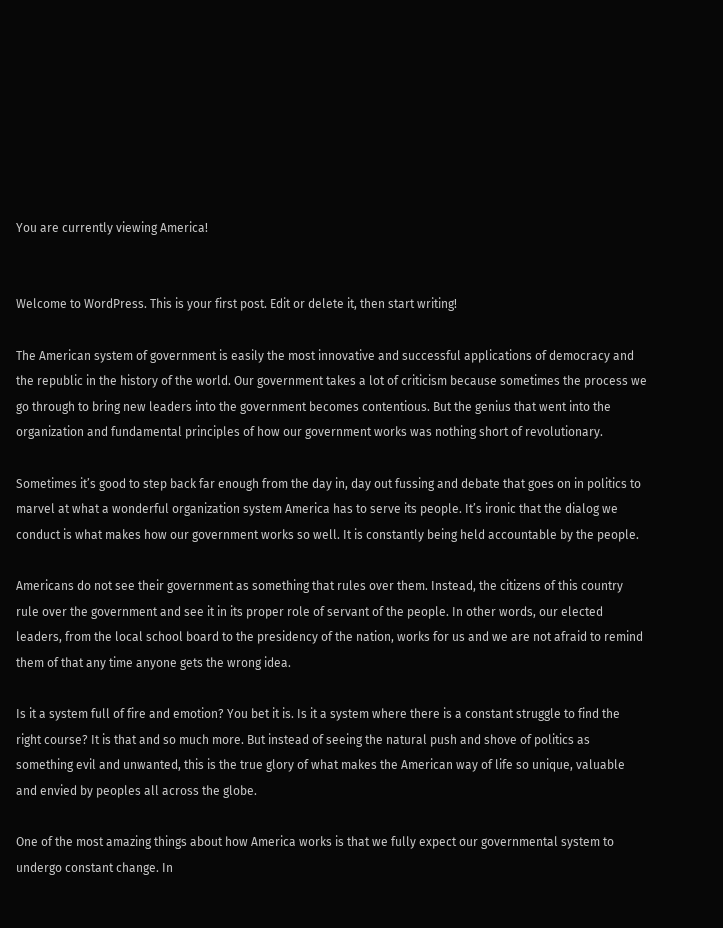You are currently viewing America!


Welcome to WordPress. This is your first post. Edit or delete it, then start writing!

The American system of government is easily the most innovative and successful applications of democracy and the republic in the history of the world. Our government takes a lot of criticism because sometimes the process we go through to bring new leaders into the government becomes contentious. But the genius that went into the organization and fundamental principles of how our government works was nothing short of revolutionary.

Sometimes it’s good to step back far enough from the day in, day out fussing and debate that goes on in politics to marvel at what a wonderful organization system America has to serve its people. It’s ironic that the dialog we conduct is what makes how our government works so well. It is constantly being held accountable by the people.

Americans do not see their government as something that rules over them. Instead, the citizens of this country rule over the government and see it in its proper role of servant of the people. In other words, our elected leaders, from the local school board to the presidency of the nation, works for us and we are not afraid to remind them of that any time anyone gets the wrong idea.

Is it a system full of fire and emotion? You bet it is. Is it a system where there is a constant struggle to find the right course? It is that and so much more. But instead of seeing the natural push and shove of politics as something evil and unwanted, this is the true glory of what makes the American way of life so unique, valuable and envied by peoples all across the globe.

One of the most amazing things about how America works is that we fully expect our governmental system to undergo constant change. In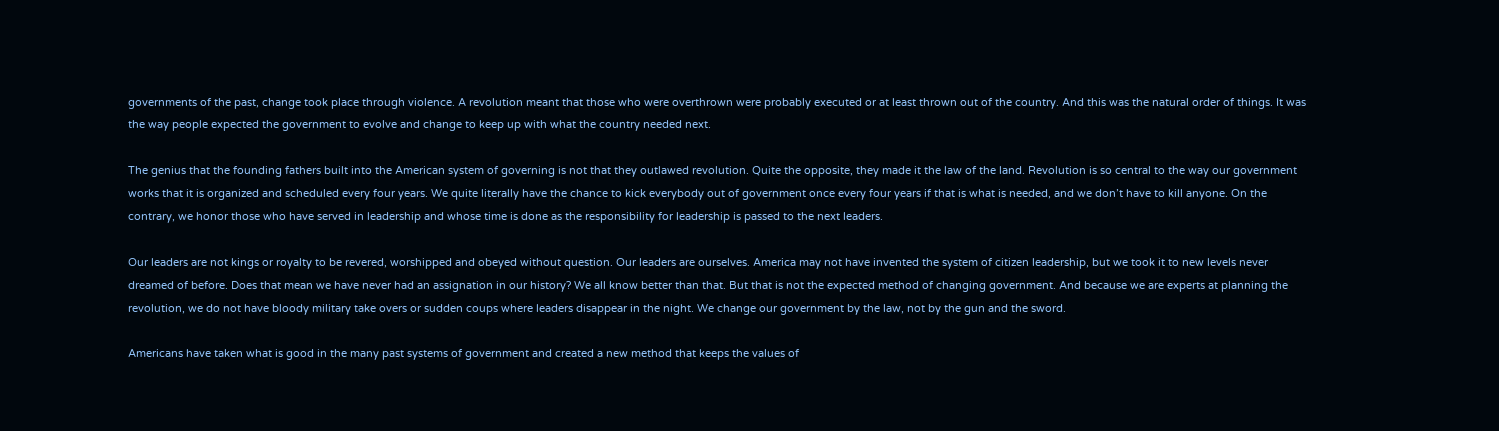governments of the past, change took place through violence. A revolution meant that those who were overthrown were probably executed or at least thrown out of the country. And this was the natural order of things. It was the way people expected the government to evolve and change to keep up with what the country needed next.

The genius that the founding fathers built into the American system of governing is not that they outlawed revolution. Quite the opposite, they made it the law of the land. Revolution is so central to the way our government works that it is organized and scheduled every four years. We quite literally have the chance to kick everybody out of government once every four years if that is what is needed, and we don’t have to kill anyone. On the contrary, we honor those who have served in leadership and whose time is done as the responsibility for leadership is passed to the next leaders.

Our leaders are not kings or royalty to be revered, worshipped and obeyed without question. Our leaders are ourselves. America may not have invented the system of citizen leadership, but we took it to new levels never dreamed of before. Does that mean we have never had an assignation in our history? We all know better than that. But that is not the expected method of changing government. And because we are experts at planning the revolution, we do not have bloody military take overs or sudden coups where leaders disappear in the night. We change our government by the law, not by the gun and the sword.

Americans have taken what is good in the many past systems of government and created a new method that keeps the values of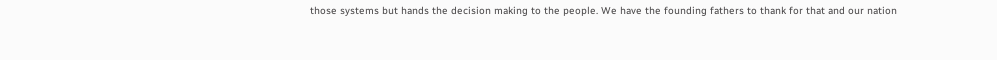those systems but hands the decision making to the people. We have the founding fathers to thank for that and our nation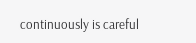continuously is careful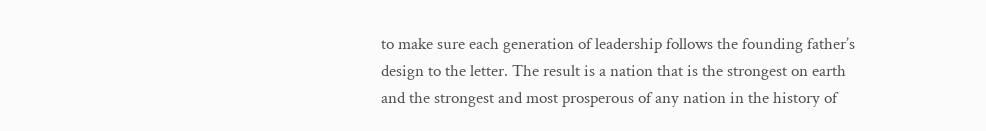to make sure each generation of leadership follows the founding father’s design to the letter. The result is a nation that is the strongest on earth and the strongest and most prosperous of any nation in the history of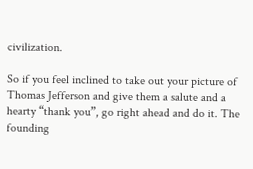civilization.

So if you feel inclined to take out your picture of Thomas Jefferson and give them a salute and a hearty “thank you”, go right ahead and do it. The founding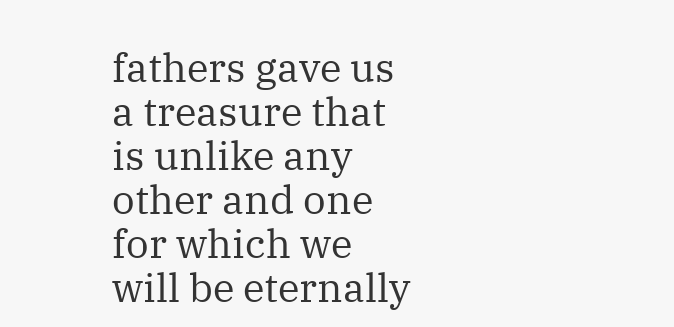fathers gave us a treasure that is unlike any other and one for which we will be eternally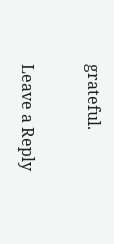grateful.

Leave a Reply